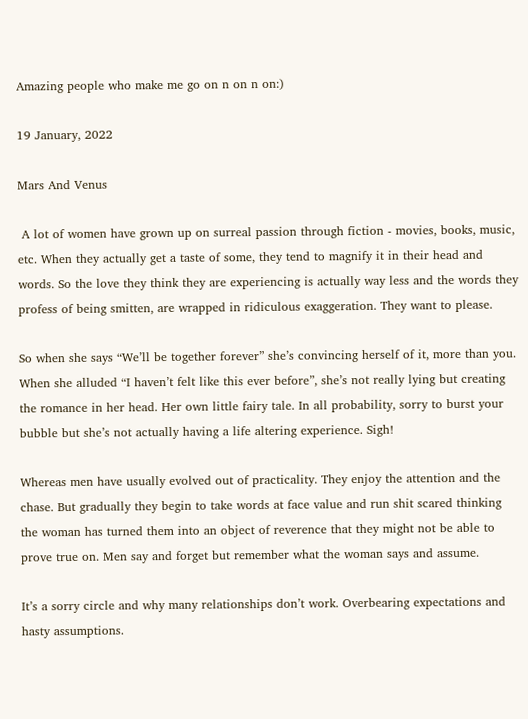Amazing people who make me go on n on n on:)

19 January, 2022

Mars And Venus

 A lot of women have grown up on surreal passion through fiction - movies, books, music, etc. When they actually get a taste of some, they tend to magnify it in their head and words. So the love they think they are experiencing is actually way less and the words they profess of being smitten, are wrapped in ridiculous exaggeration. They want to please.

So when she says “We’ll be together forever” she’s convincing herself of it, more than you. When she alluded “I haven’t felt like this ever before”, she’s not really lying but creating the romance in her head. Her own little fairy tale. In all probability, sorry to burst your bubble but she’s not actually having a life altering experience. Sigh!

Whereas men have usually evolved out of practicality. They enjoy the attention and the chase. But gradually they begin to take words at face value and run shit scared thinking the woman has turned them into an object of reverence that they might not be able to prove true on. Men say and forget but remember what the woman says and assume.

It’s a sorry circle and why many relationships don’t work. Overbearing expectations and hasty assumptions.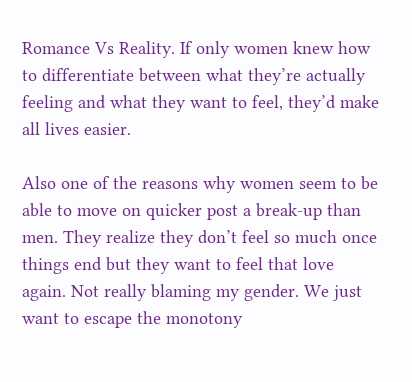Romance Vs Reality. If only women knew how to differentiate between what they’re actually feeling and what they want to feel, they’d make all lives easier.

Also one of the reasons why women seem to be able to move on quicker post a break-up than men. They realize they don’t feel so much once things end but they want to feel that love again. Not really blaming my gender. We just want to escape the monotony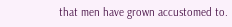that men have grown accustomed to.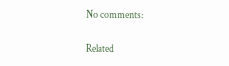No comments:

Related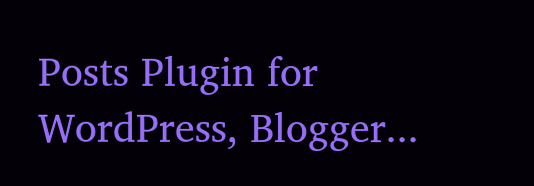Posts Plugin for WordPress, Blogger...